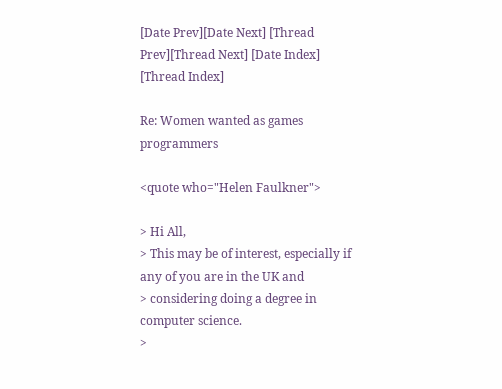[Date Prev][Date Next] [Thread Prev][Thread Next] [Date Index] [Thread Index]

Re: Women wanted as games programmers

<quote who="Helen Faulkner">

> Hi All,
> This may be of interest, especially if any of you are in the UK and
> considering doing a degree in computer science.
>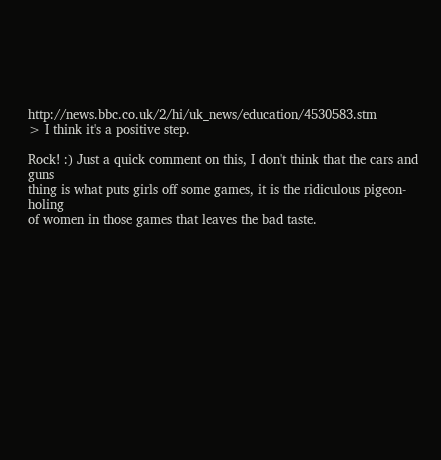http://news.bbc.co.uk/2/hi/uk_news/education/4530583.stm
> I think it's a positive step.

Rock! :) Just a quick comment on this, I don't think that the cars and guns
thing is what puts girls off some games, it is the ridiculous pigeon-holing
of women in those games that leaves the bad taste.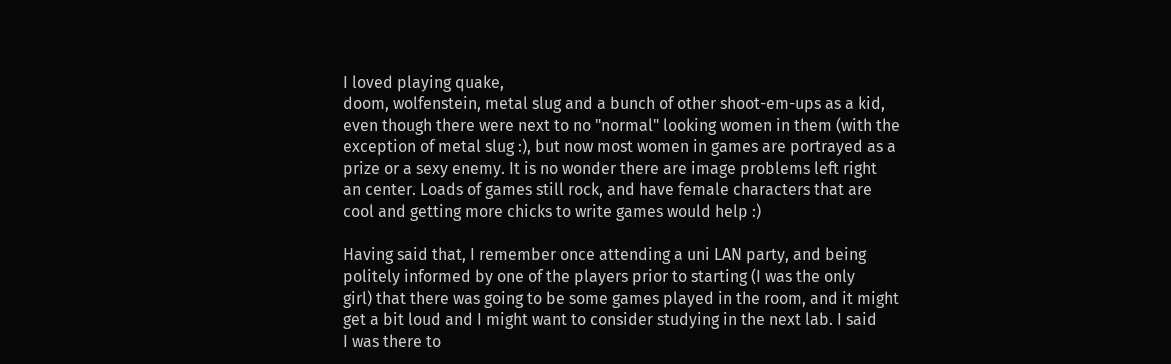I loved playing quake,
doom, wolfenstein, metal slug and a bunch of other shoot-em-ups as a kid,
even though there were next to no "normal" looking women in them (with the
exception of metal slug :), but now most women in games are portrayed as a
prize or a sexy enemy. It is no wonder there are image problems left right
an center. Loads of games still rock, and have female characters that are
cool and getting more chicks to write games would help :)

Having said that, I remember once attending a uni LAN party, and being
politely informed by one of the players prior to starting (I was the only
girl) that there was going to be some games played in the room, and it might
get a bit loud and I might want to consider studying in the next lab. I said
I was there to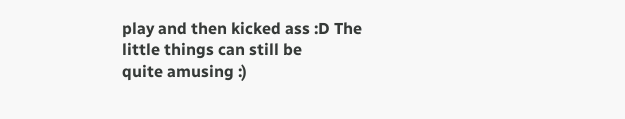play and then kicked ass :D The little things can still be
quite amusing :)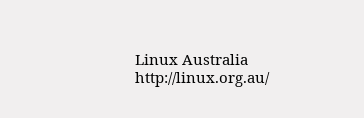Linux Australia                                         http://linux.org.au/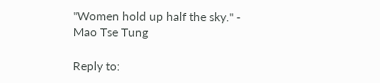"Women hold up half the sky." - Mao Tse Tung

Reply to: